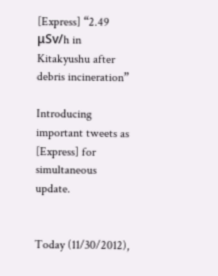[Express] “2.49 μSv/h in Kitakyushu after debris incineration”

Introducing important tweets as [Express] for simultaneous update.


Today (11/30/2012),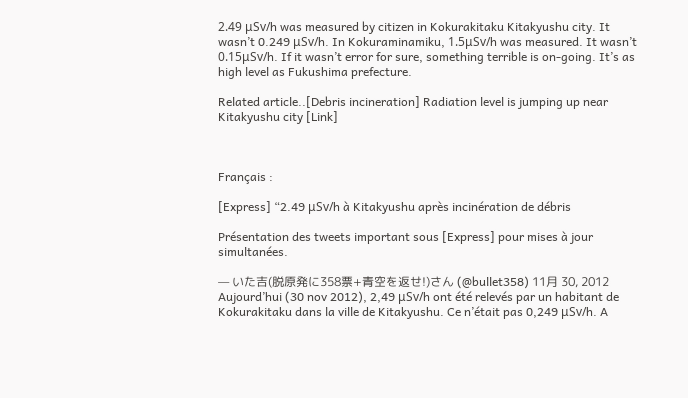2.49 μSv/h was measured by citizen in Kokurakitaku Kitakyushu city. It wasn’t 0.249 μSv/h. In Kokuraminamiku, 1.5μSv/h was measured. It wasn’t 0.15μSv/h. If it wasn’t error for sure, something terrible is on-going. It’s as high level as Fukushima prefecture.

Related article..[Debris incineration] Radiation level is jumping up near Kitakyushu city [Link]



Français :

[Express] “2.49 μSv/h à Kitakyushu après incinération de débris

Présentation des tweets important sous [Express] pour mises à jour simultanées.

— いた吉(脱原発に358票+青空を返せ!)さん (@bullet358) 11月 30, 2012
Aujourd’hui (30 nov 2012), 2,49 μSv/h ont été relevés par un habitant de Kokurakitaku dans la ville de Kitakyushu. Ce n’était pas 0,249 μSv/h. A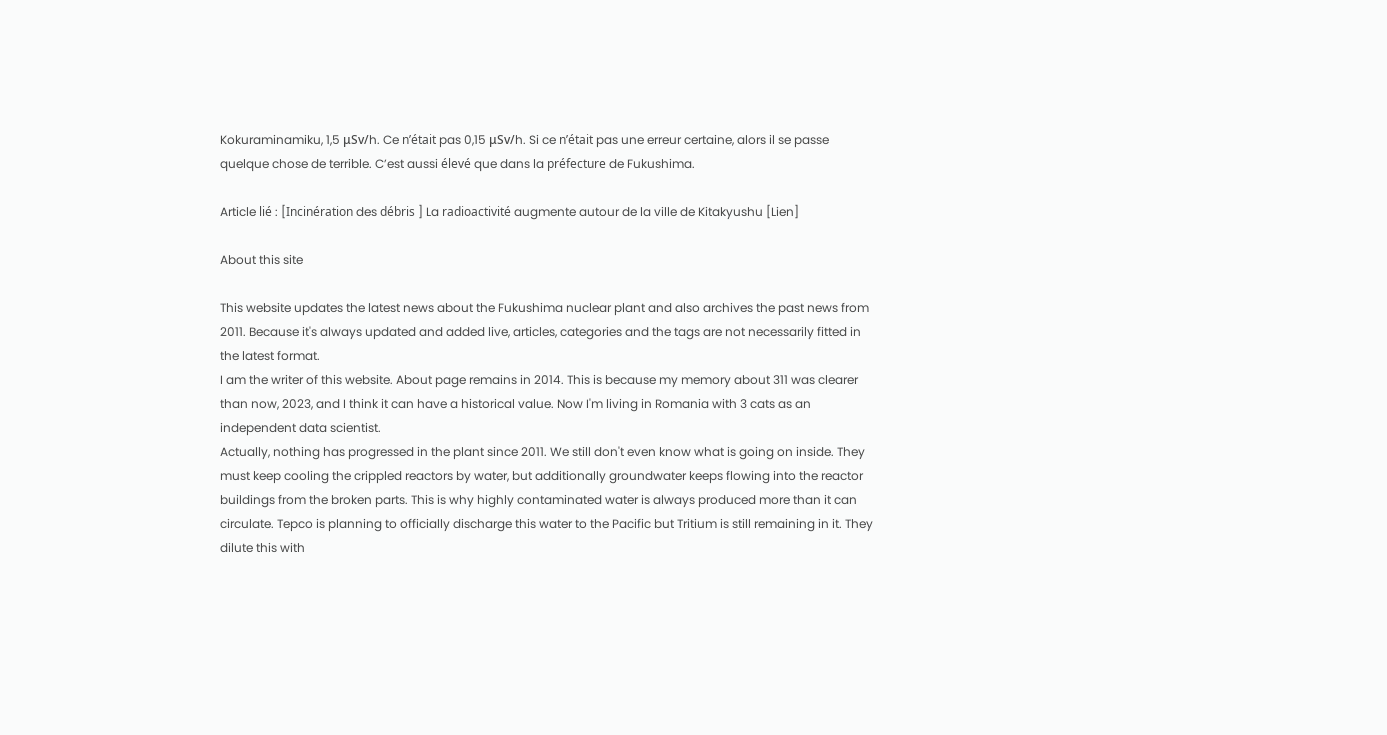Kokuraminamiku, 1,5 μSv/h. Ce n’était pas 0,15 μSv/h. Si ce n’était pas une erreur certaine, alors il se passe quelque chose de terrible. C’est aussi élevé que dans la préfecture de Fukushima.

Article lié : [Incinération des débris ] La radioactivité augmente autour de la ville de Kitakyushu [Lien]

About this site

This website updates the latest news about the Fukushima nuclear plant and also archives the past news from 2011. Because it's always updated and added live, articles, categories and the tags are not necessarily fitted in the latest format.
I am the writer of this website. About page remains in 2014. This is because my memory about 311 was clearer than now, 2023, and I think it can have a historical value. Now I'm living in Romania with 3 cats as an independent data scientist.
Actually, nothing has progressed in the plant since 2011. We still don't even know what is going on inside. They must keep cooling the crippled reactors by water, but additionally groundwater keeps flowing into the reactor buildings from the broken parts. This is why highly contaminated water is always produced more than it can circulate. Tepco is planning to officially discharge this water to the Pacific but Tritium is still remaining in it. They dilute this with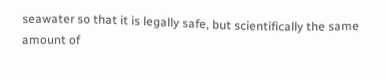seawater so that it is legally safe, but scientifically the same amount of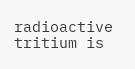radioactive tritium is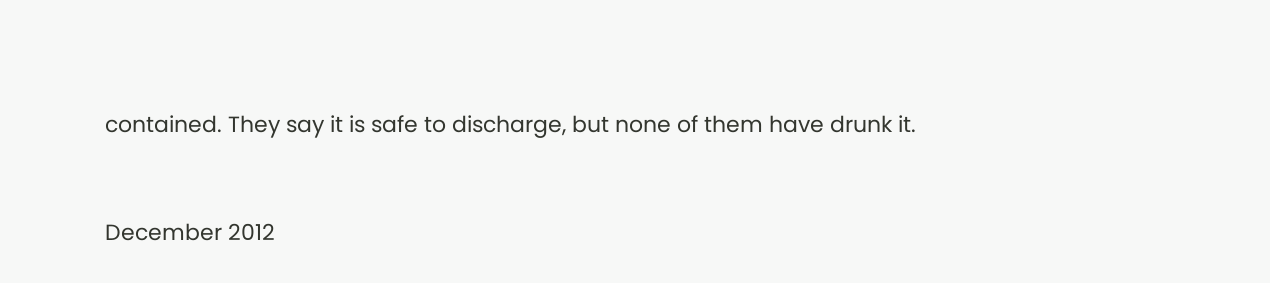contained. They say it is safe to discharge, but none of them have drunk it.


December 2012